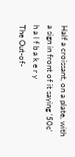Half a croissant, on a plate, with a sign in front of it saying '50c'
h a l f b a k e r y
The Out-of-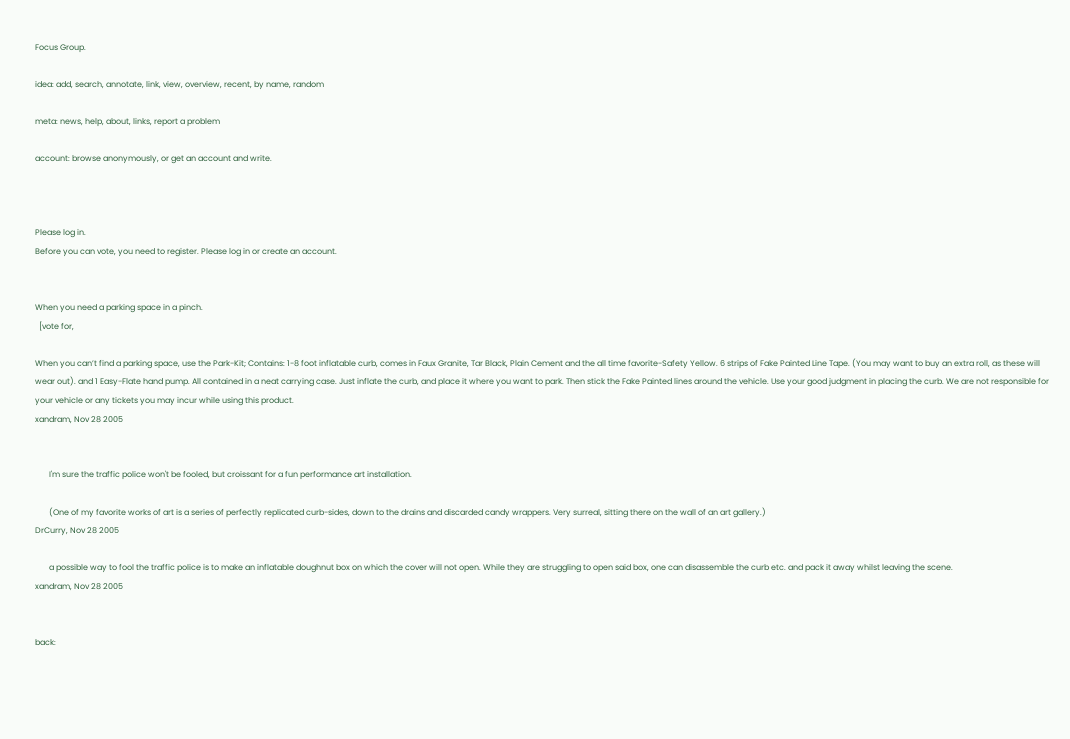Focus Group.

idea: add, search, annotate, link, view, overview, recent, by name, random

meta: news, help, about, links, report a problem

account: browse anonymously, or get an account and write.



Please log in.
Before you can vote, you need to register. Please log in or create an account.


When you need a parking space in a pinch.
  [vote for,

When you can’t find a parking space, use the Park-Kit; Contains: 1-8 foot inflatable curb, comes in Faux Granite, Tar Black, Plain Cement and the all time favorite-Safety Yellow. 6 strips of Fake Painted Line Tape. (You may want to buy an extra roll, as these will wear out). and 1 Easy-Flate hand pump. All contained in a neat carrying case. Just inflate the curb, and place it where you want to park. Then stick the Fake Painted lines around the vehicle. Use your good judgment in placing the curb. We are not responsible for your vehicle or any tickets you may incur while using this product.
xandram, Nov 28 2005


       I'm sure the traffic police won't be fooled, but croissant for a fun performance art installation.

       (One of my favorite works of art is a series of perfectly replicated curb-sides, down to the drains and discarded candy wrappers. Very surreal, sitting there on the wall of an art gallery.)
DrCurry, Nov 28 2005

       a possible way to fool the traffic police is to make an inflatable doughnut box on which the cover will not open. While they are struggling to open said box, one can disassemble the curb etc. and pack it away whilst leaving the scene.
xandram, Nov 28 2005


back: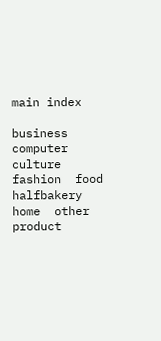main index

business  computer  culture  fashion  food  halfbakery  home  other  product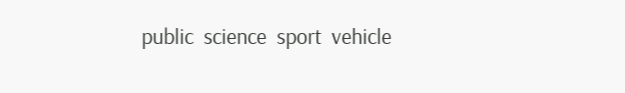public  science  sport  vehicle